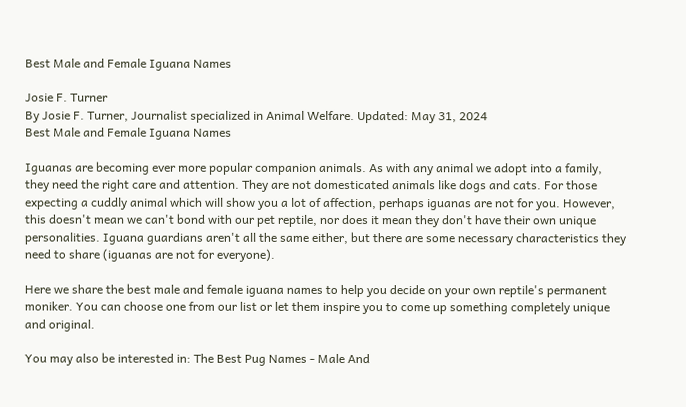Best Male and Female Iguana Names

Josie F. Turner
By Josie F. Turner, Journalist specialized in Animal Welfare. Updated: May 31, 2024
Best Male and Female Iguana Names

Iguanas are becoming ever more popular companion animals. As with any animal we adopt into a family, they need the right care and attention. They are not domesticated animals like dogs and cats. For those expecting a cuddly animal which will show you a lot of affection, perhaps iguanas are not for you. However, this doesn't mean we can't bond with our pet reptile, nor does it mean they don't have their own unique personalities. Iguana guardians aren't all the same either, but there are some necessary characteristics they need to share (iguanas are not for everyone).

Here we share the best male and female iguana names to help you decide on your own reptile's permanent moniker. You can choose one from our list or let them inspire you to come up something completely unique and original.

You may also be interested in: The Best Pug Names - Male And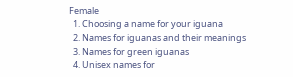Female
  1. Choosing a name for your iguana
  2. Names for iguanas and their meanings
  3. Names for green iguanas
  4. Unisex names for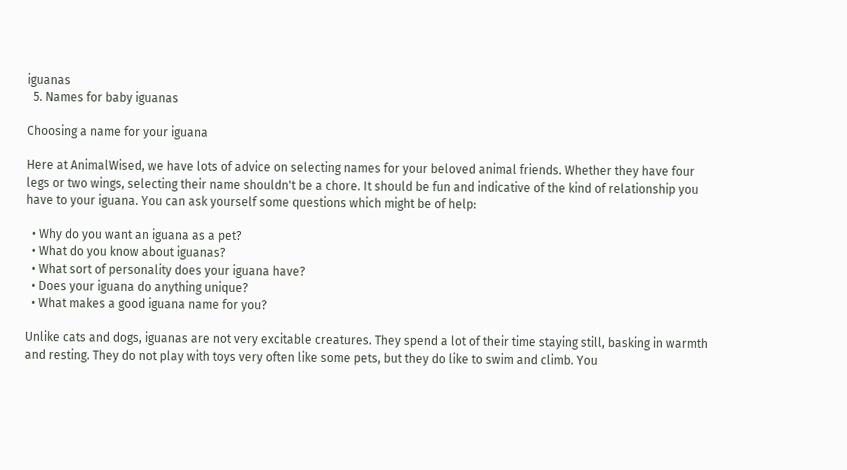iguanas
  5. Names for baby iguanas

Choosing a name for your iguana

Here at AnimalWised, we have lots of advice on selecting names for your beloved animal friends. Whether they have four legs or two wings, selecting their name shouldn't be a chore. It should be fun and indicative of the kind of relationship you have to your iguana. You can ask yourself some questions which might be of help:

  • Why do you want an iguana as a pet?
  • What do you know about iguanas?
  • What sort of personality does your iguana have?
  • Does your iguana do anything unique?
  • What makes a good iguana name for you?

Unlike cats and dogs, iguanas are not very excitable creatures. They spend a lot of their time staying still, basking in warmth and resting. They do not play with toys very often like some pets, but they do like to swim and climb. You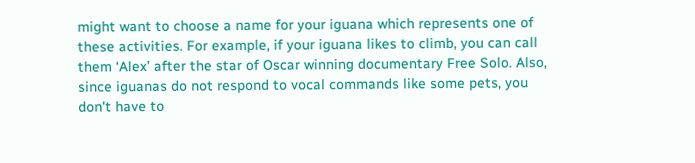might want to choose a name for your iguana which represents one of these activities. For example, if your iguana likes to climb, you can call them ‘Alex’ after the star of Oscar winning documentary Free Solo. Also, since iguanas do not respond to vocal commands like some pets, you don't have to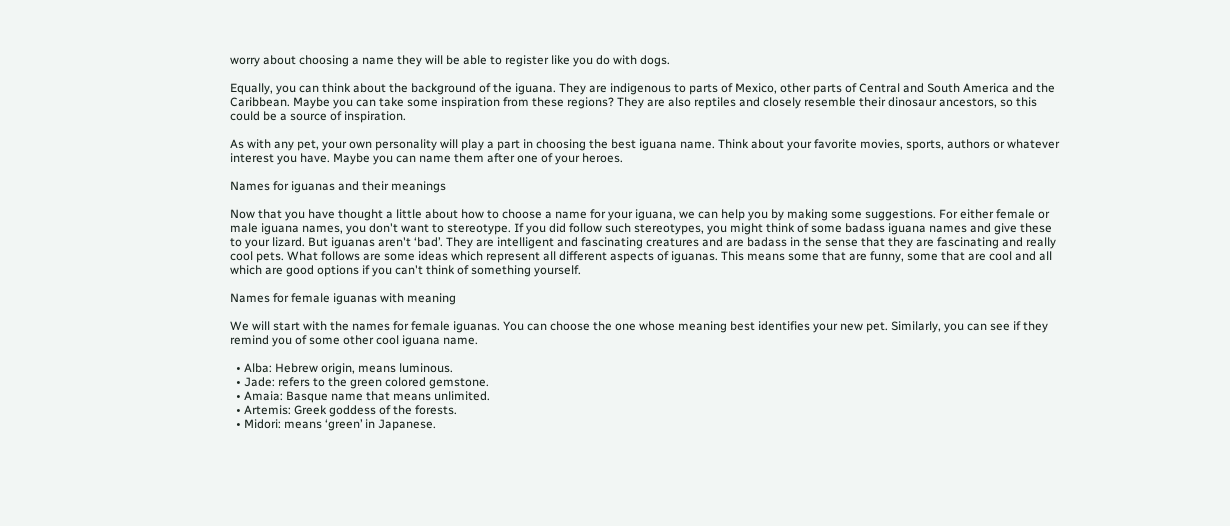worry about choosing a name they will be able to register like you do with dogs.

Equally, you can think about the background of the iguana. They are indigenous to parts of Mexico, other parts of Central and South America and the Caribbean. Maybe you can take some inspiration from these regions? They are also reptiles and closely resemble their dinosaur ancestors, so this could be a source of inspiration.

As with any pet, your own personality will play a part in choosing the best iguana name. Think about your favorite movies, sports, authors or whatever interest you have. Maybe you can name them after one of your heroes.

Names for iguanas and their meanings

Now that you have thought a little about how to choose a name for your iguana, we can help you by making some suggestions. For either female or male iguana names, you don't want to stereotype. If you did follow such stereotypes, you might think of some badass iguana names and give these to your lizard. But iguanas aren't ‘bad’. They are intelligent and fascinating creatures and are badass in the sense that they are fascinating and really cool pets. What follows are some ideas which represent all different aspects of iguanas. This means some that are funny, some that are cool and all which are good options if you can't think of something yourself.

Names for female iguanas with meaning

We will start with the names for female iguanas. You can choose the one whose meaning best identifies your new pet. Similarly, you can see if they remind you of some other cool iguana name.

  • Alba: Hebrew origin, means luminous.
  • Jade: refers to the green colored gemstone.
  • Amaia: Basque name that means unlimited.
  • Artemis: Greek goddess of the forests.
  • Midori: means ‘green’ in Japanese.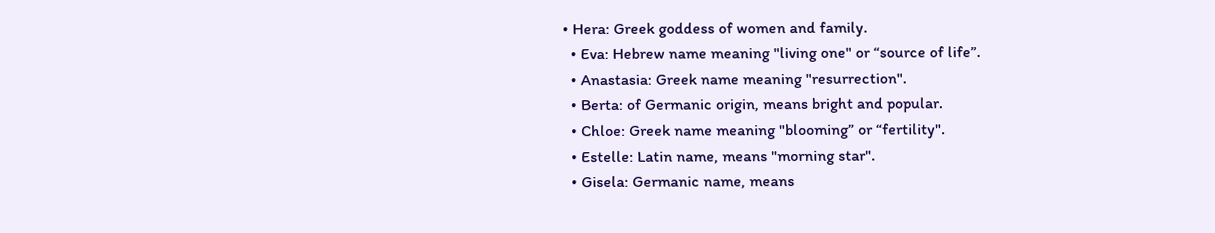• Hera: Greek goddess of women and family.
  • Eva: Hebrew name meaning "living one" or “source of life”.
  • Anastasia: Greek name meaning "resurrection".
  • Berta: of Germanic origin, means bright and popular.
  • Chloe: Greek name meaning "blooming” or “fertility".
  • Estelle: Latin name, means "morning star".
  • Gisela: Germanic name, means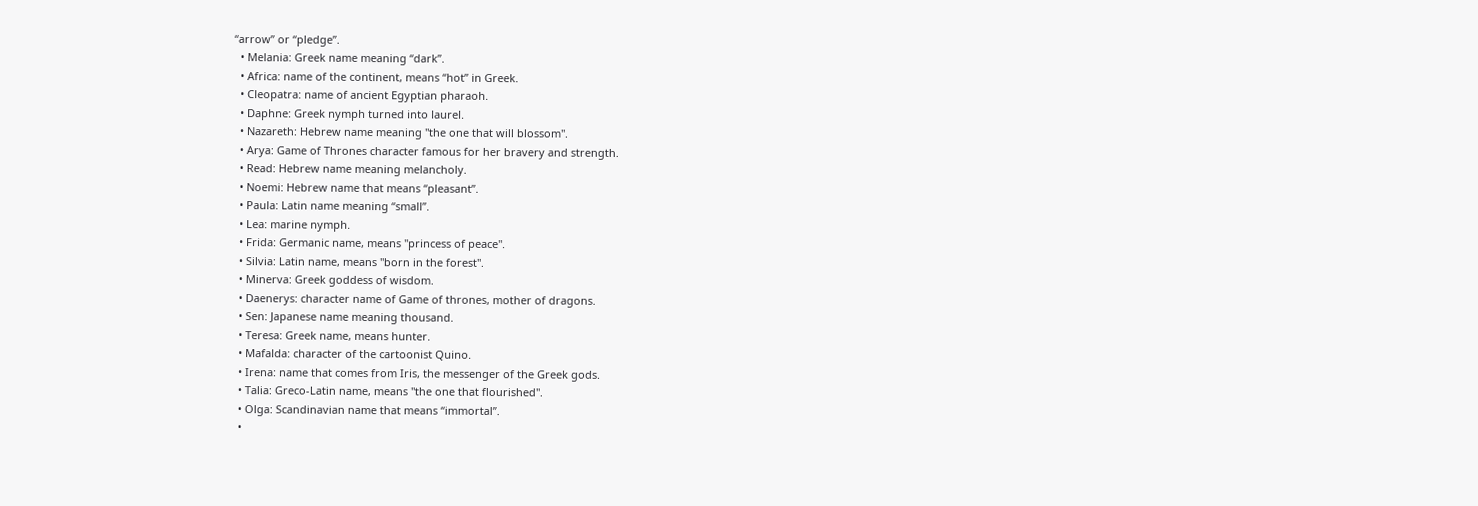“arrow” or “pledge”.
  • Melania: Greek name meaning “dark”.
  • Africa: name of the continent, means “hot” in Greek.
  • Cleopatra: name of ancient Egyptian pharaoh.
  • Daphne: Greek nymph turned into laurel.
  • Nazareth: Hebrew name meaning "the one that will blossom".
  • Arya: Game of Thrones character famous for her bravery and strength.
  • Read: Hebrew name meaning melancholy.
  • Noemi: Hebrew name that means “pleasant”.
  • Paula: Latin name meaning “small”.
  • Lea: marine nymph.
  • Frida: Germanic name, means "princess of peace".
  • Silvia: Latin name, means "born in the forest".
  • Minerva: Greek goddess of wisdom.
  • Daenerys: character name of Game of thrones, mother of dragons.
  • Sen: Japanese name meaning thousand.
  • Teresa: Greek name, means hunter.
  • Mafalda: character of the cartoonist Quino.
  • Irena: name that comes from Iris, the messenger of the Greek gods.
  • Talia: Greco-Latin name, means "the one that flourished".
  • Olga: Scandinavian name that means “immortal”.
  •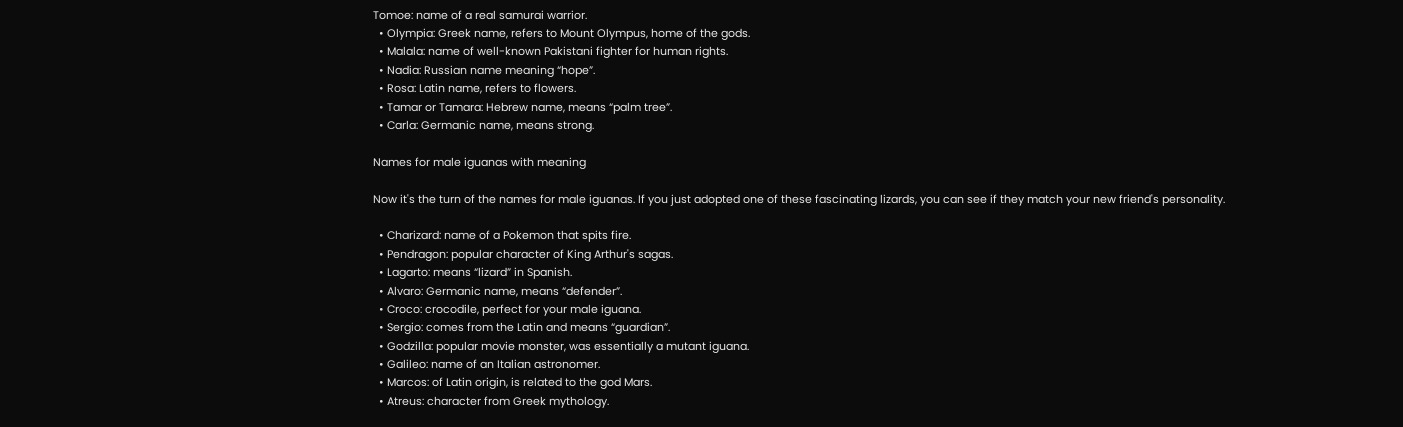Tomoe: name of a real samurai warrior.
  • Olympia: Greek name, refers to Mount Olympus, home of the gods.
  • Malala: name of well-known Pakistani fighter for human rights.
  • Nadia: Russian name meaning “hope”.
  • Rosa: Latin name, refers to flowers.
  • Tamar or Tamara: Hebrew name, means “palm tree”.
  • Carla: Germanic name, means strong.

Names for male iguanas with meaning

Now it's the turn of the names for male iguanas. If you just adopted one of these fascinating lizards, you can see if they match your new friend's personality.

  • Charizard: name of a Pokemon that spits fire.
  • Pendragon: popular character of King Arthur's sagas.
  • Lagarto: means “lizard” in Spanish.
  • Alvaro: Germanic name, means “defender”.
  • Croco: crocodile, perfect for your male iguana.
  • Sergio: comes from the Latin and means “guardian”.
  • Godzilla: popular movie monster, was essentially a mutant iguana.
  • Galileo: name of an Italian astronomer.
  • Marcos: of Latin origin, is related to the god Mars.
  • Atreus: character from Greek mythology.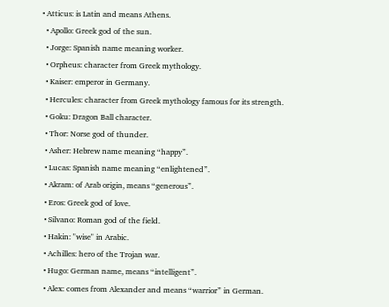• Atticus: is Latin and means Athens.
  • Apollo: Greek god of the sun.
  • Jorge: Spanish name meaning worker.
  • Orpheus: character from Greek mythology.
  • Kaiser: emperor in Germany.
  • Hercules: character from Greek mythology famous for its strength.
  • Goku: Dragon Ball character.
  • Thor: Norse god of thunder.
  • Asher: Hebrew name meaning “happy”.
  • Lucas: Spanish name meaning “enlightened”.
  • Akram: of Arab origin, means “generous”.
  • Eros: Greek god of love.
  • Silvano: Roman god of the field.
  • Hakin: "wise" in Arabic.
  • Achilles: hero of the Trojan war.
  • Hugo: German name, means “intelligent”.
  • Alex: comes from Alexander and means “warrior” in German.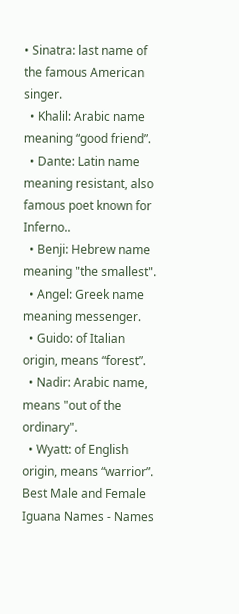• Sinatra: last name of the famous American singer.
  • Khalil: Arabic name meaning “good friend”.
  • Dante: Latin name meaning resistant, also famous poet known for Inferno..
  • Benji: Hebrew name meaning "the smallest".
  • Angel: Greek name meaning messenger.
  • Guido: of Italian origin, means “forest”.
  • Nadir: Arabic name, means "out of the ordinary".
  • Wyatt: of English origin, means “warrior”.
Best Male and Female Iguana Names - Names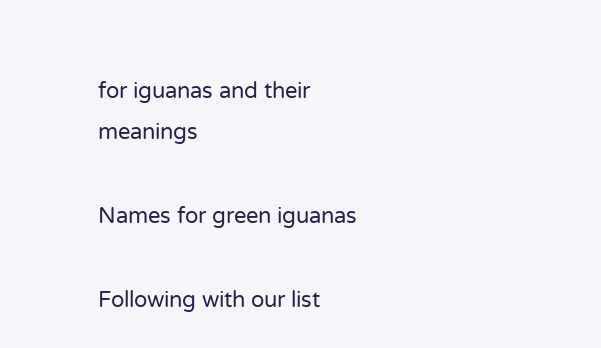for iguanas and their meanings

Names for green iguanas

Following with our list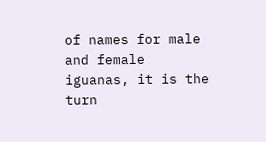of names for male and female iguanas, it is the turn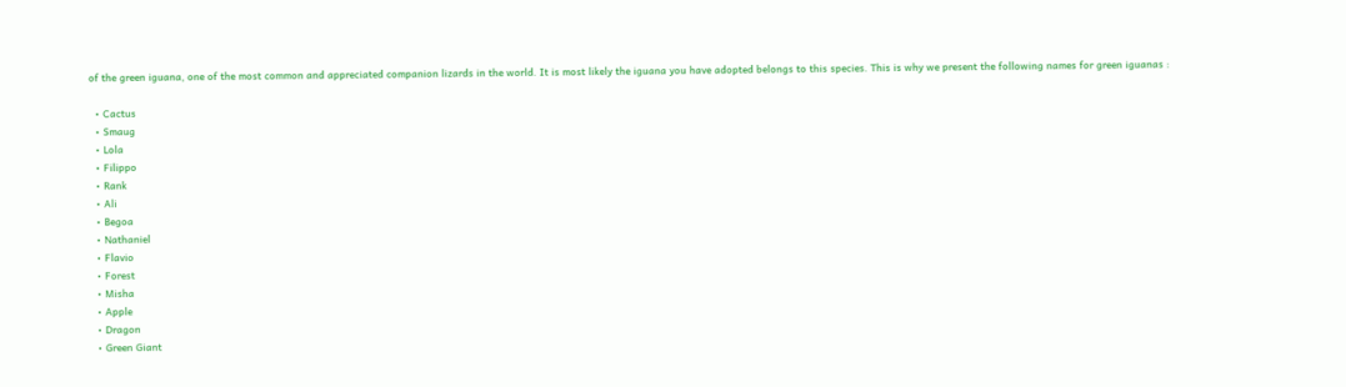of the green iguana, one of the most common and appreciated companion lizards in the world. It is most likely the iguana you have adopted belongs to this species. This is why we present the following names for green iguanas :

  • Cactus
  • Smaug
  • Lola
  • Filippo
  • Rank
  • Ali
  • Begoa
  • Nathaniel
  • Flavio
  • Forest
  • Misha
  • Apple
  • Dragon
  • Green Giant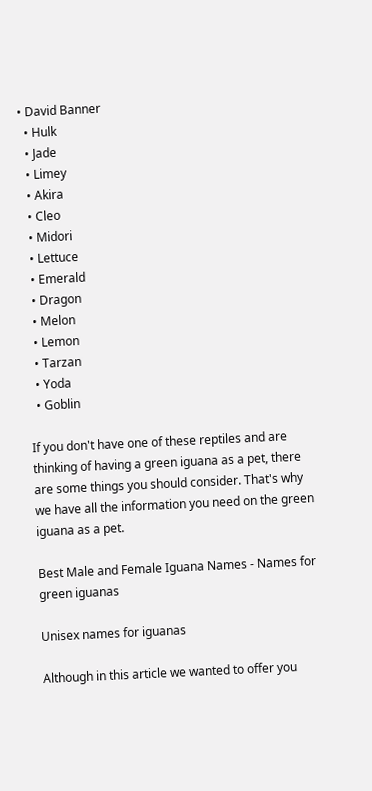• David Banner
  • Hulk
  • Jade
  • Limey
  • Akira
  • Cleo
  • Midori
  • Lettuce
  • Emerald
  • Dragon
  • Melon
  • Lemon
  • Tarzan
  • Yoda
  • Goblin

If you don't have one of these reptiles and are thinking of having a green iguana as a pet, there are some things you should consider. That's why we have all the information you need on the green iguana as a pet.

Best Male and Female Iguana Names - Names for green iguanas

Unisex names for iguanas

Although in this article we wanted to offer you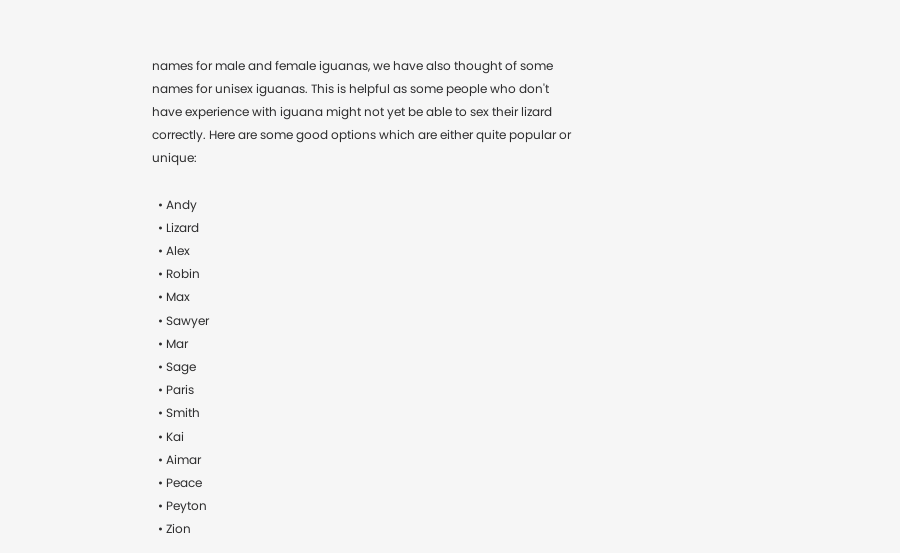names for male and female iguanas, we have also thought of some names for unisex iguanas. This is helpful as some people who don't have experience with iguana might not yet be able to sex their lizard correctly. Here are some good options which are either quite popular or unique:

  • Andy
  • Lizard
  • Alex
  • Robin
  • Max
  • Sawyer
  • Mar
  • Sage
  • Paris
  • Smith
  • Kai
  • Aimar
  • Peace
  • Peyton
  • Zion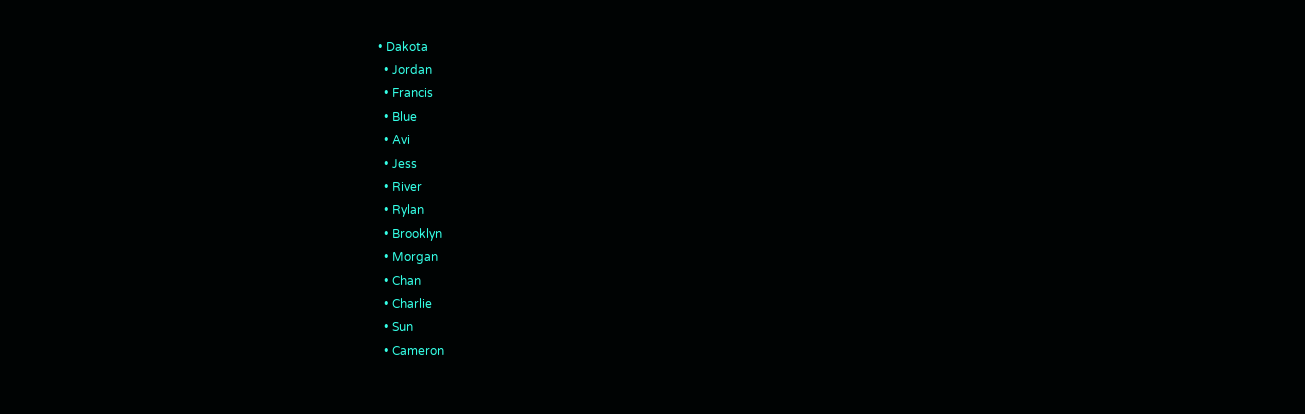• Dakota
  • Jordan
  • Francis
  • Blue
  • Avi
  • Jess
  • River
  • Rylan
  • Brooklyn
  • Morgan
  • Chan
  • Charlie
  • Sun
  • Cameron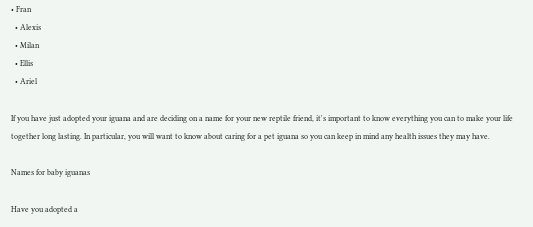• Fran
  • Alexis
  • Milan
  • Ellis
  • Ariel

If you have just adopted your iguana and are deciding on a name for your new reptile friend, it's important to know everything you can to make your life together long lasting. In particular, you will want to know about caring for a pet iguana so you can keep in mind any health issues they may have.

Names for baby iguanas

Have you adopted a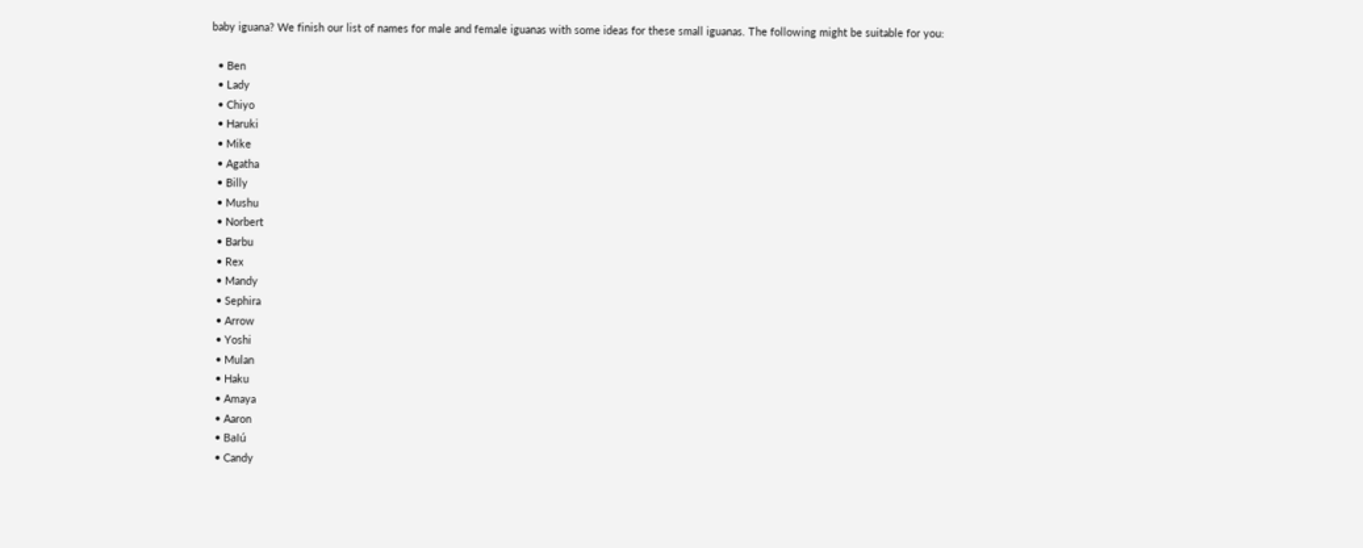baby iguana? We finish our list of names for male and female iguanas with some ideas for these small iguanas. The following might be suitable for you:

  • Ben
  • Lady
  • Chiyo
  • Haruki
  • Mike
  • Agatha
  • Billy
  • Mushu
  • Norbert
  • Barbu
  • Rex
  • Mandy
  • Sephira
  • Arrow
  • Yoshi
  • Mulan
  • Haku
  • Amaya
  • Aaron
  • Balú
  • Candy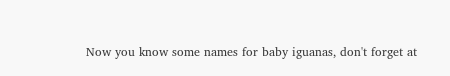Now you know some names for baby iguanas, don't forget at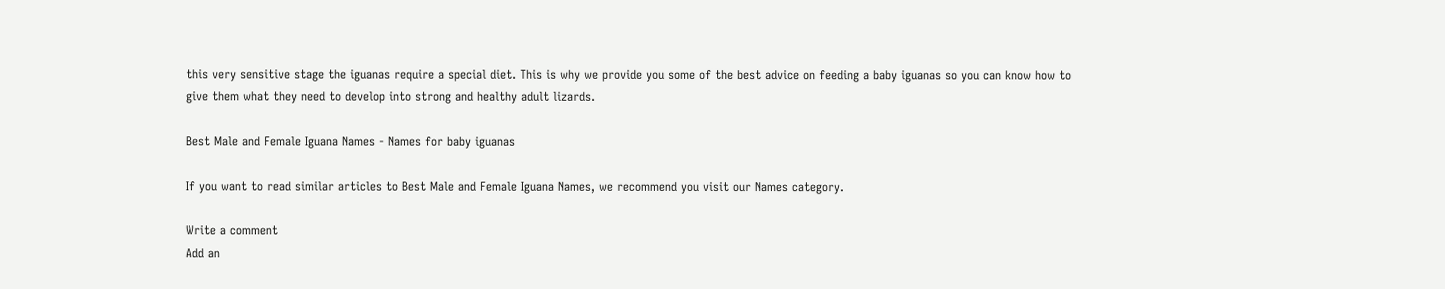this very sensitive stage the iguanas require a special diet. This is why we provide you some of the best advice on feeding a baby iguanas so you can know how to give them what they need to develop into strong and healthy adult lizards.

Best Male and Female Iguana Names - Names for baby iguanas

If you want to read similar articles to Best Male and Female Iguana Names, we recommend you visit our Names category.

Write a comment
Add an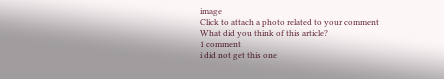image
Click to attach a photo related to your comment
What did you think of this article?
1 comment
i did not get this one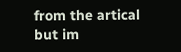from the artical but im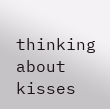thinking about kisses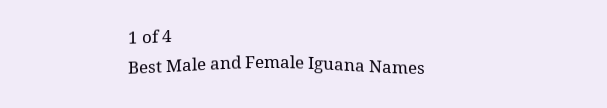1 of 4
Best Male and Female Iguana Names